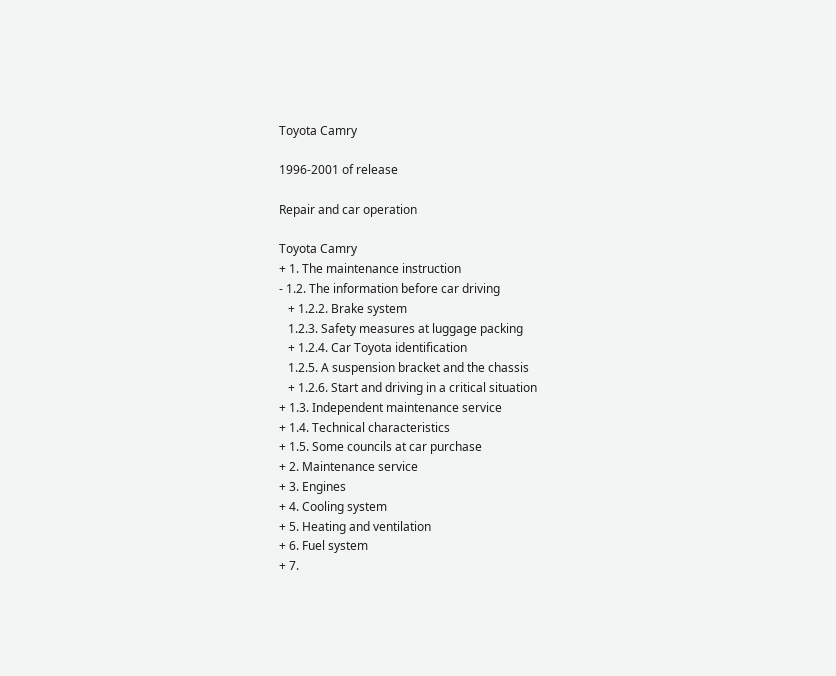Toyota Camry

1996-2001 of release

Repair and car operation

Toyota Camry
+ 1. The maintenance instruction
- 1.2. The information before car driving
   + 1.2.2. Brake system
   1.2.3. Safety measures at luggage packing
   + 1.2.4. Car Toyota identification
   1.2.5. A suspension bracket and the chassis
   + 1.2.6. Start and driving in a critical situation
+ 1.3. Independent maintenance service
+ 1.4. Technical characteristics
+ 1.5. Some councils at car purchase
+ 2. Maintenance service
+ 3. Engines
+ 4. Cooling system
+ 5. Heating and ventilation
+ 6. Fuel system
+ 7.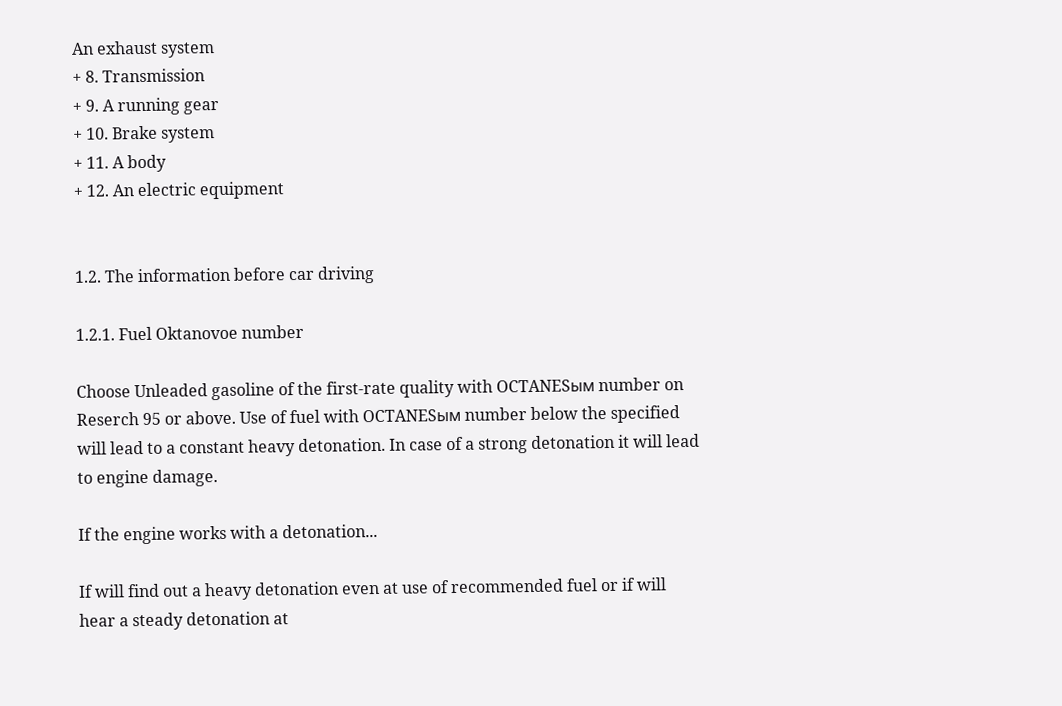An exhaust system
+ 8. Transmission
+ 9. A running gear
+ 10. Brake system
+ 11. A body
+ 12. An electric equipment


1.2. The information before car driving

1.2.1. Fuel Oktanovoe number

Choose Unleaded gasoline of the first-rate quality with OCTANESым number on Reserch 95 or above. Use of fuel with OCTANESым number below the specified will lead to a constant heavy detonation. In case of a strong detonation it will lead to engine damage.

If the engine works with a detonation...

If will find out a heavy detonation even at use of recommended fuel or if will hear a steady detonation at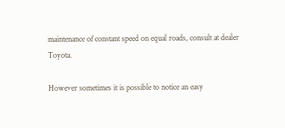maintenance of constant speed on equal roads, consult at dealer Toyota.

However sometimes it is possible to notice an easy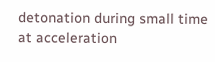detonation during small time at acceleration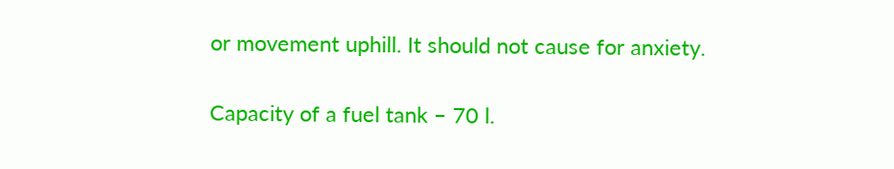or movement uphill. It should not cause for anxiety.

Capacity of a fuel tank – 70 l.